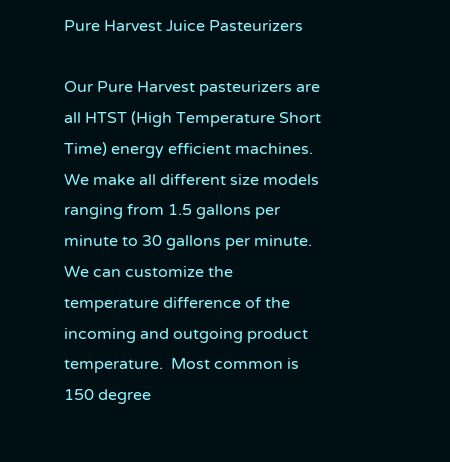Pure Harvest Juice Pasteurizers

Our Pure Harvest pasteurizers are all HTST (High Temperature Short Time) energy efficient machines.  We make all different size models ranging from 1.5 gallons per minute to 30 gallons per minute.  We can customize the temperature difference of the incoming and outgoing product temperature.  Most common is 150 degree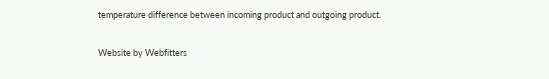temperature difference between incoming product and outgoing product.

Website by Webfitters